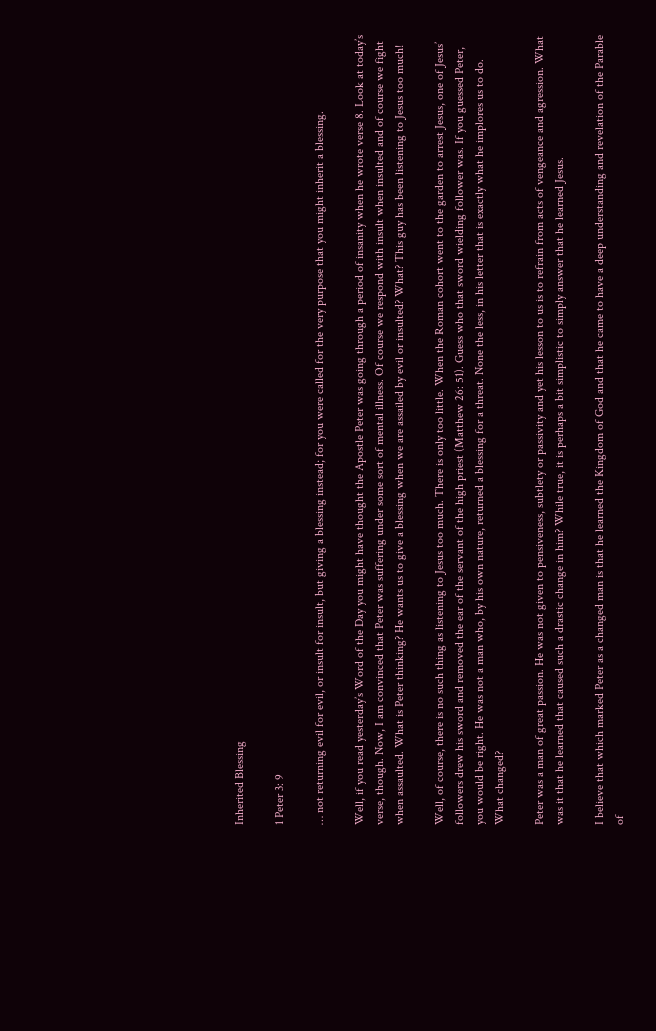Inherited Blessing

1 Peter 3: 9

… not returning evil for evil, or insult for insult, but giving a blessing instead; for you were called for the very purpose that you might inherit a blessing.

Well, if you read yesterday’s Word of the Day you might have thought the Apostle Peter was going through a period of insanity when he wrote verse 8. Look at today’s verse, though. Now, I am convinced that Peter was suffering under some sort of mental illness. Of course we respond with insult when insulted and of course we fight when assaulted. What is Peter thinking? He wants us to give a blessing when we are assailed by evil or insulted? What? This guy has been listening to Jesus too much!

Well, of course, there is no such thing as listening to Jesus too much. There is only too little. When the Roman cohort went to the garden to arrest Jesus, one of Jesus’ followers drew his sword and removed the ear of the servant of the high priest (Matthew 26: 51). Guess who that sword wielding follower was. If you guessed Peter, you would be right. He was not a man who, by his own nature, returned a blessing for a threat. None the less, in his letter that is exactly what he implores us to do. What changed?

Peter was a man of great passion. He was not given to pensiveness, subtlety or passivity and yet his lesson to us is to refrain from acts of vengeance and agression. What was it that he learned that caused such a drastic change in him? While true, it is perhaps a bit simplistic to simply answer that he learned Jesus.

I believe that which marked Peter as a changed man is that he learned the Kingdom of God and that he came to have a deep understanding and revelation of the Parable of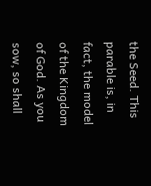the Seed. This parable is, in fact, the model of the Kingdom of God. As you sow, so shall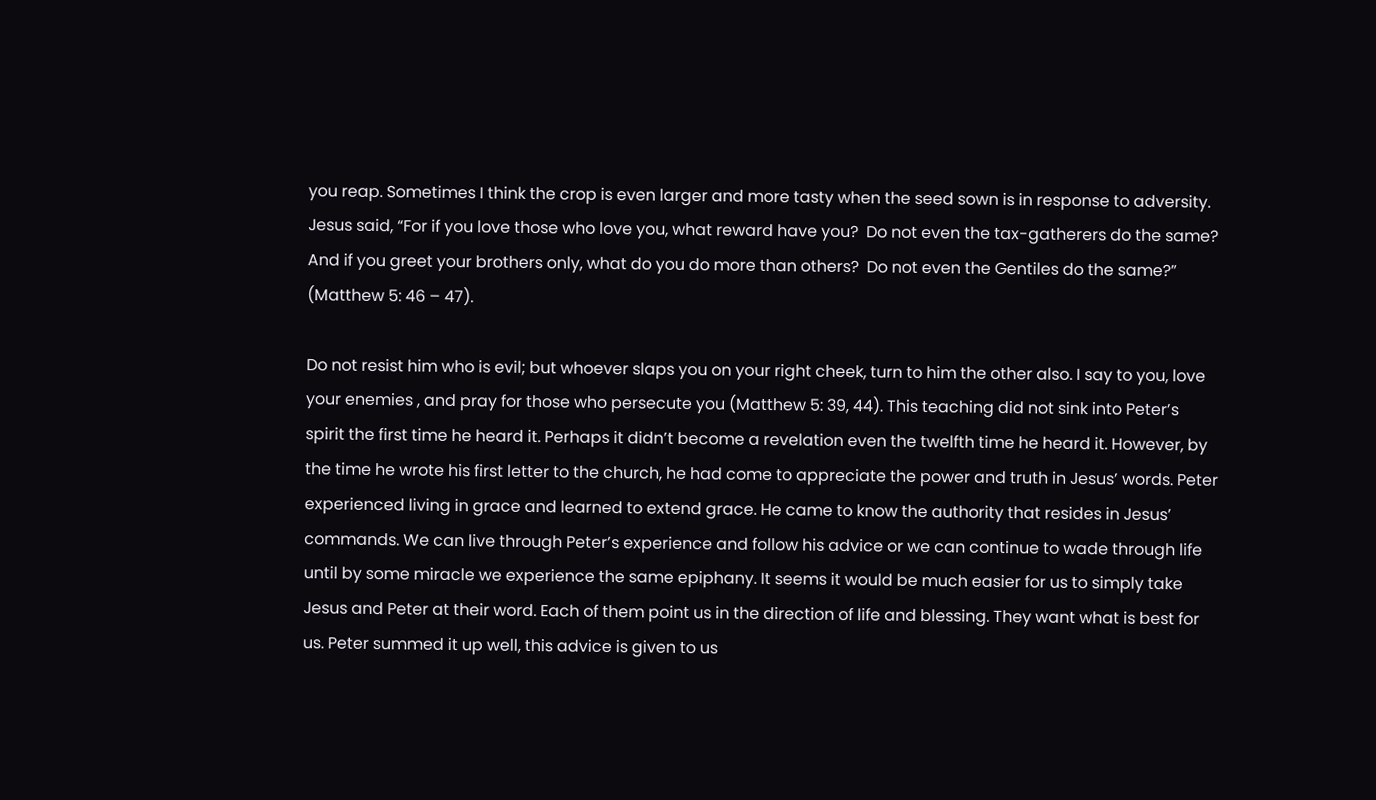you reap. Sometimes I think the crop is even larger and more tasty when the seed sown is in response to adversity. Jesus said, “For if you love those who love you, what reward have you?  Do not even the tax-gatherers do the same? And if you greet your brothers only, what do you do more than others?  Do not even the Gentiles do the same?” (Matthew 5: 46 – 47).

Do not resist him who is evil; but whoever slaps you on your right cheek, turn to him the other also. I say to you, love your enemies , and pray for those who persecute you (Matthew 5: 39, 44). This teaching did not sink into Peter’s spirit the first time he heard it. Perhaps it didn’t become a revelation even the twelfth time he heard it. However, by the time he wrote his first letter to the church, he had come to appreciate the power and truth in Jesus’ words. Peter experienced living in grace and learned to extend grace. He came to know the authority that resides in Jesus’ commands. We can live through Peter’s experience and follow his advice or we can continue to wade through life until by some miracle we experience the same epiphany. It seems it would be much easier for us to simply take Jesus and Peter at their word. Each of them point us in the direction of life and blessing. They want what is best for us. Peter summed it up well, this advice is given to us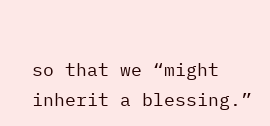so that we “might inherit a blessing.”